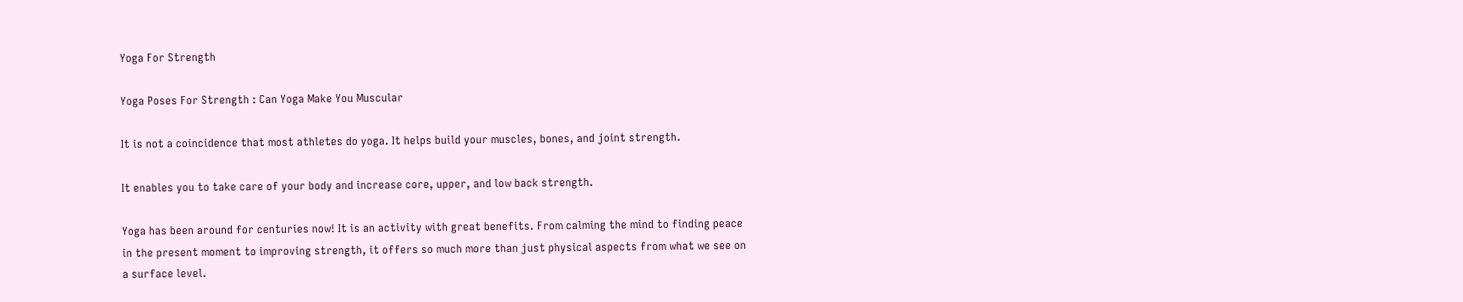Yoga For Strength

Yoga Poses For Strength : Can Yoga Make You Muscular

It is not a coincidence that most athletes do yoga. It helps build your muscles, bones, and joint strength.

It enables you to take care of your body and increase core, upper, and low back strength.

Yoga has been around for centuries now! It is an activity with great benefits. From calming the mind to finding peace in the present moment to improving strength, it offers so much more than just physical aspects from what we see on a surface level.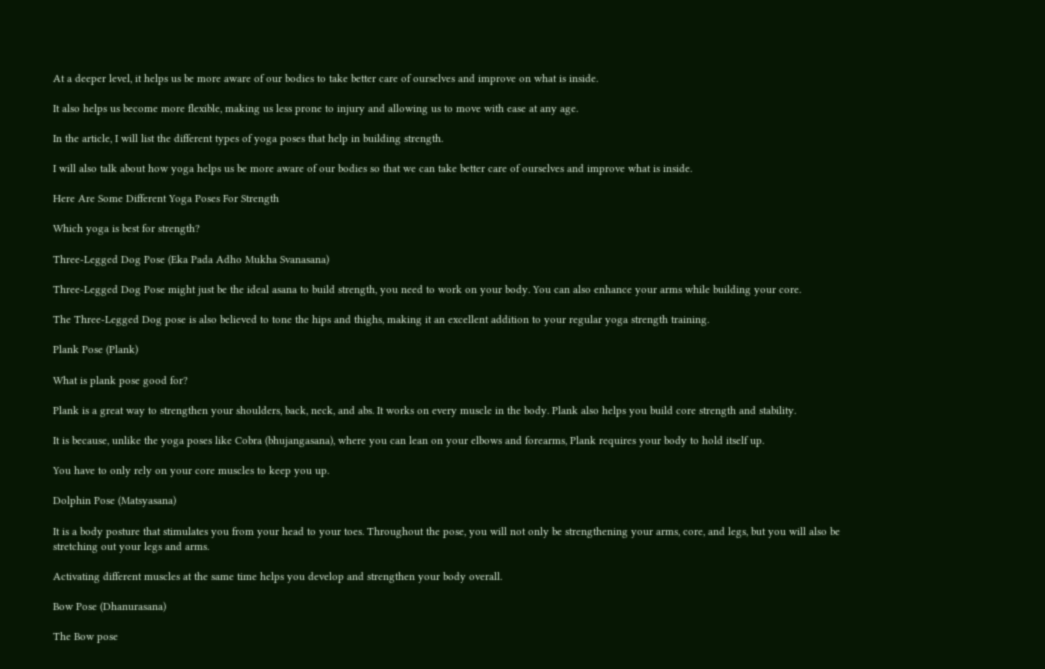At a deeper level, it helps us be more aware of our bodies to take better care of ourselves and improve on what is inside.

It also helps us become more flexible, making us less prone to injury and allowing us to move with ease at any age.

In the article, I will list the different types of yoga poses that help in building strength.

I will also talk about how yoga helps us be more aware of our bodies so that we can take better care of ourselves and improve what is inside.

Here Are Some Different Yoga Poses For Strength

Which yoga is best for strength?

Three-Legged Dog Pose (Eka Pada Adho Mukha Svanasana)

Three-Legged Dog Pose might just be the ideal asana to build strength, you need to work on your body. You can also enhance your arms while building your core.

The Three-Legged Dog pose is also believed to tone the hips and thighs, making it an excellent addition to your regular yoga strength training.

Plank Pose (Plank)

What is plank pose good for?

Plank is a great way to strengthen your shoulders, back, neck, and abs. It works on every muscle in the body. Plank also helps you build core strength and stability.

It is because, unlike the yoga poses like Cobra (bhujangasana), where you can lean on your elbows and forearms, Plank requires your body to hold itself up.

You have to only rely on your core muscles to keep you up.

Dolphin Pose (Matsyasana)

It is a body posture that stimulates you from your head to your toes. Throughout the pose, you will not only be strengthening your arms, core, and legs, but you will also be stretching out your legs and arms.

Activating different muscles at the same time helps you develop and strengthen your body overall.

Bow Pose (Dhanurasana)

The Bow pose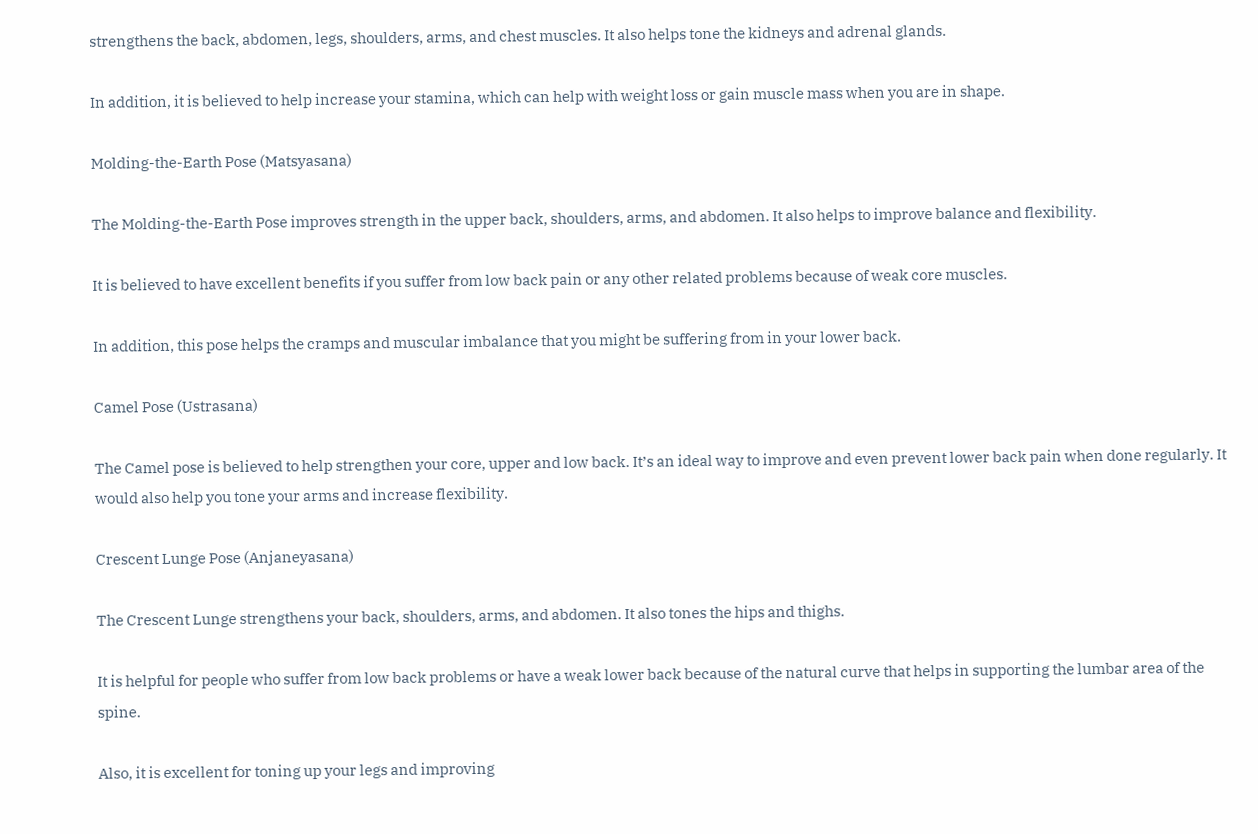strengthens the back, abdomen, legs, shoulders, arms, and chest muscles. It also helps tone the kidneys and adrenal glands.

In addition, it is believed to help increase your stamina, which can help with weight loss or gain muscle mass when you are in shape.

Molding-the-Earth Pose (Matsyasana)

The Molding-the-Earth Pose improves strength in the upper back, shoulders, arms, and abdomen. It also helps to improve balance and flexibility.

It is believed to have excellent benefits if you suffer from low back pain or any other related problems because of weak core muscles.

In addition, this pose helps the cramps and muscular imbalance that you might be suffering from in your lower back.

Camel Pose (Ustrasana)

The Camel pose is believed to help strengthen your core, upper and low back. It’s an ideal way to improve and even prevent lower back pain when done regularly. It would also help you tone your arms and increase flexibility.

Crescent Lunge Pose (Anjaneyasana)

The Crescent Lunge strengthens your back, shoulders, arms, and abdomen. It also tones the hips and thighs.

It is helpful for people who suffer from low back problems or have a weak lower back because of the natural curve that helps in supporting the lumbar area of the spine.

Also, it is excellent for toning up your legs and improving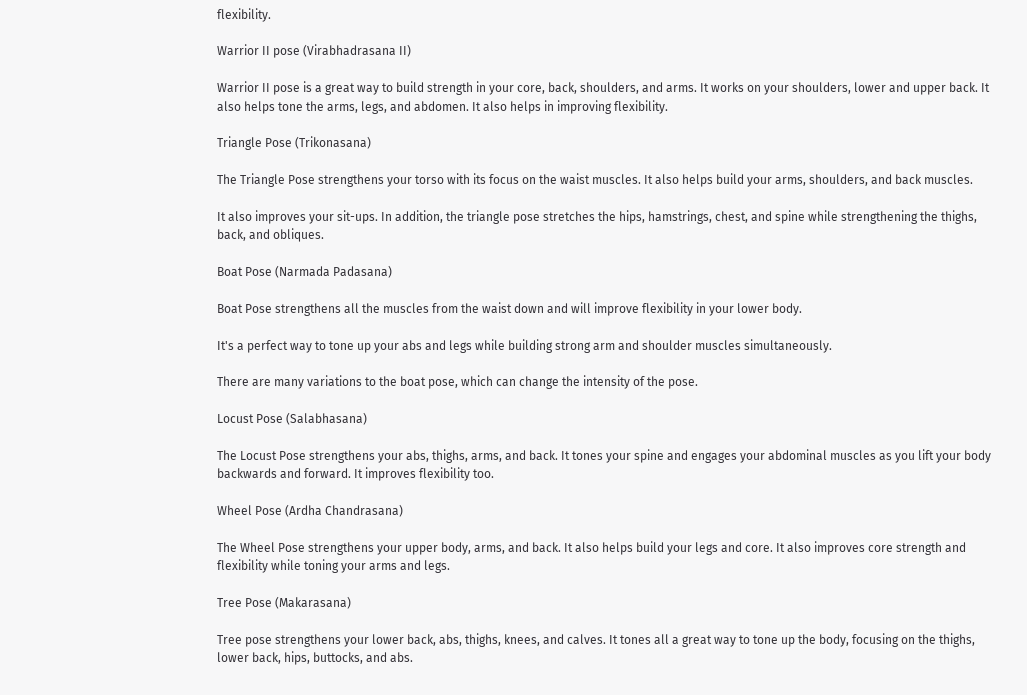flexibility.

Warrior II pose (Virabhadrasana II)

Warrior II pose is a great way to build strength in your core, back, shoulders, and arms. It works on your shoulders, lower and upper back. It also helps tone the arms, legs, and abdomen. It also helps in improving flexibility.

Triangle Pose (Trikonasana)

The Triangle Pose strengthens your torso with its focus on the waist muscles. It also helps build your arms, shoulders, and back muscles.

It also improves your sit-ups. In addition, the triangle pose stretches the hips, hamstrings, chest, and spine while strengthening the thighs, back, and obliques.

Boat Pose (Narmada Padasana)

Boat Pose strengthens all the muscles from the waist down and will improve flexibility in your lower body.

It's a perfect way to tone up your abs and legs while building strong arm and shoulder muscles simultaneously.

There are many variations to the boat pose, which can change the intensity of the pose.

Locust Pose (Salabhasana)

The Locust Pose strengthens your abs, thighs, arms, and back. It tones your spine and engages your abdominal muscles as you lift your body backwards and forward. It improves flexibility too.

Wheel Pose (Ardha Chandrasana)

The Wheel Pose strengthens your upper body, arms, and back. It also helps build your legs and core. It also improves core strength and flexibility while toning your arms and legs.

Tree Pose (Makarasana)

Tree pose strengthens your lower back, abs, thighs, knees, and calves. It tones all a great way to tone up the body, focusing on the thighs, lower back, hips, buttocks, and abs.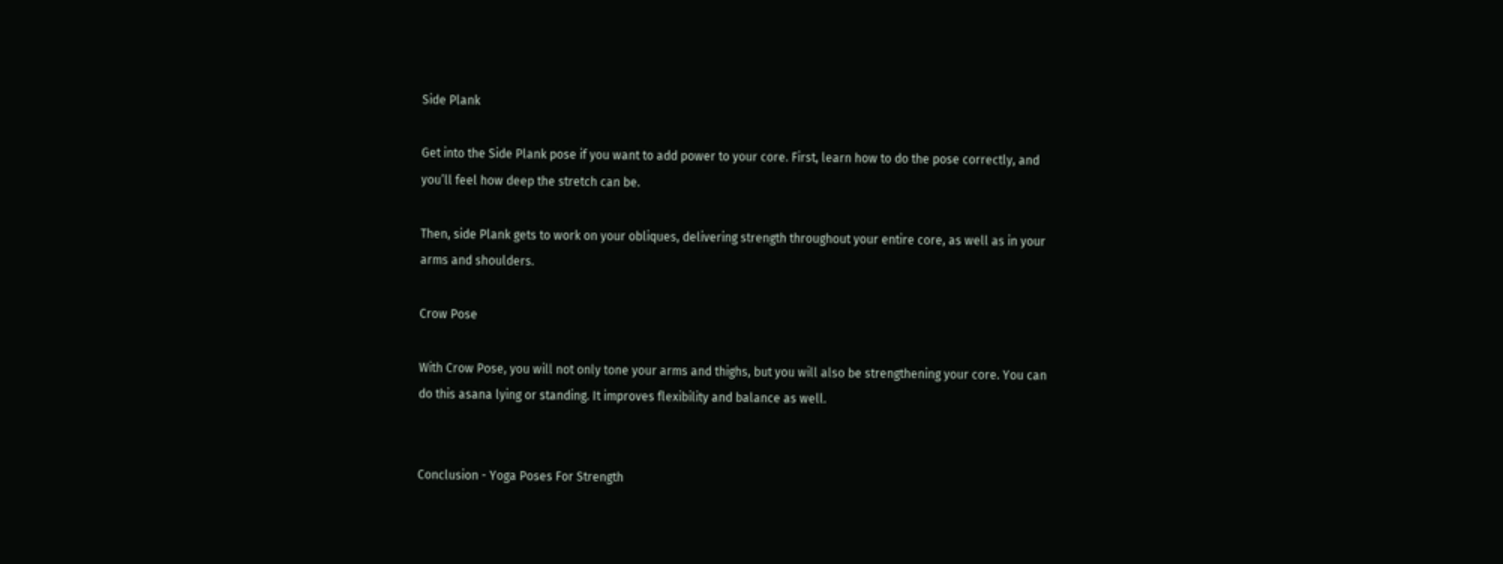Side Plank

Get into the Side Plank pose if you want to add power to your core. First, learn how to do the pose correctly, and you’ll feel how deep the stretch can be.

Then, side Plank gets to work on your obliques, delivering strength throughout your entire core, as well as in your arms and shoulders.

Crow Pose

With Crow Pose, you will not only tone your arms and thighs, but you will also be strengthening your core. You can do this asana lying or standing. It improves flexibility and balance as well.


Conclusion - Yoga Poses For Strength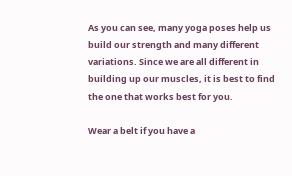As you can see, many yoga poses help us build our strength and many different variations. Since we are all different in building up our muscles, it is best to find the one that works best for you.

Wear a belt if you have a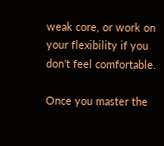weak core, or work on your flexibility if you don't feel comfortable.

Once you master the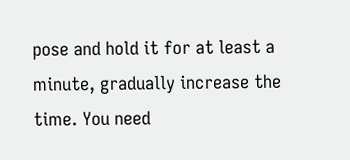pose and hold it for at least a minute, gradually increase the time. You need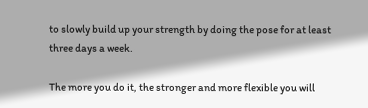to slowly build up your strength by doing the pose for at least three days a week.

The more you do it, the stronger and more flexible you will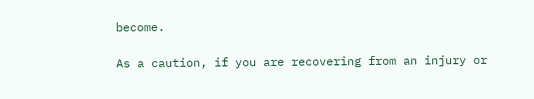become.

As a caution, if you are recovering from an injury or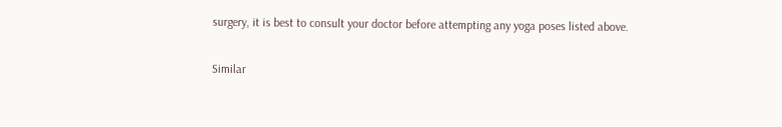surgery, it is best to consult your doctor before attempting any yoga poses listed above.

Similar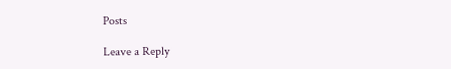Posts

Leave a Reply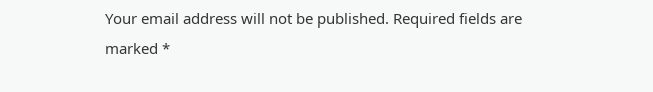Your email address will not be published. Required fields are marked *